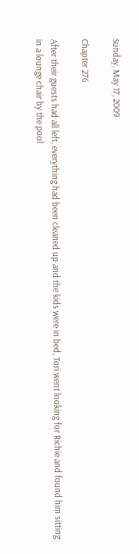Sunday, May 17, 2009

Chapter 276

After their guests had all left, everything had been cleaned up and the kids were in bed, Tori went looking for Richie and found him sitting in a lounge chair by the pool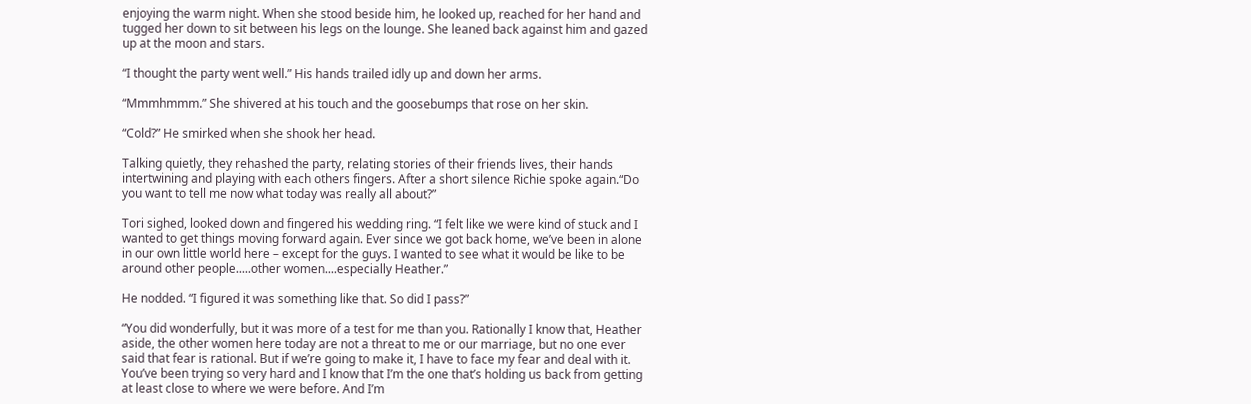enjoying the warm night. When she stood beside him, he looked up, reached for her hand and tugged her down to sit between his legs on the lounge. She leaned back against him and gazed up at the moon and stars.

“I thought the party went well.” His hands trailed idly up and down her arms.

“Mmmhmmm.” She shivered at his touch and the goosebumps that rose on her skin.

“Cold?” He smirked when she shook her head.

Talking quietly, they rehashed the party, relating stories of their friends lives, their hands intertwining and playing with each others fingers. After a short silence Richie spoke again.“Do you want to tell me now what today was really all about?”

Tori sighed, looked down and fingered his wedding ring. “I felt like we were kind of stuck and I wanted to get things moving forward again. Ever since we got back home, we’ve been in alone in our own little world here – except for the guys. I wanted to see what it would be like to be around other people.....other women....especially Heather.”

He nodded. “I figured it was something like that. So did I pass?”

“You did wonderfully, but it was more of a test for me than you. Rationally I know that, Heather aside, the other women here today are not a threat to me or our marriage, but no one ever said that fear is rational. But if we’re going to make it, I have to face my fear and deal with it. You’ve been trying so very hard and I know that I’m the one that’s holding us back from getting at least close to where we were before. And I’m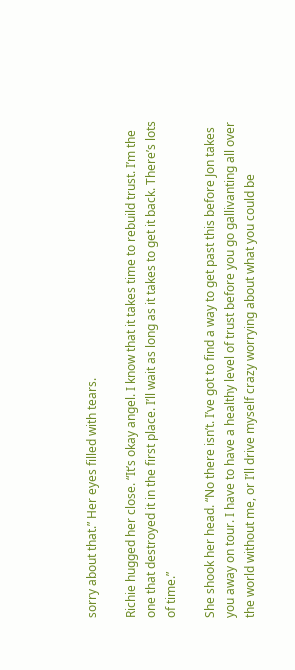sorry about that.” Her eyes filled with tears.

Richie hugged her close. “It’s okay angel. I know that it takes time to rebuild trust. I’m the one that destroyed it in the first place. I’ll wait as long as it takes to get it back. There’s lots of time.”

She shook her head. “No there isn’t. I’ve got to find a way to get past this before Jon takes you away on tour. I have to have a healthy level of trust before you go gallivanting all over the world without me, or I’ll drive myself crazy worrying about what you could be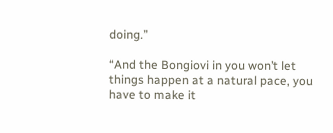doing.”

“And the Bongiovi in you won’t let things happen at a natural pace, you have to make it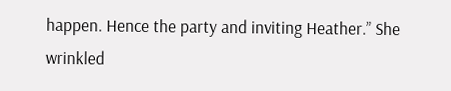happen. Hence the party and inviting Heather.” She wrinkled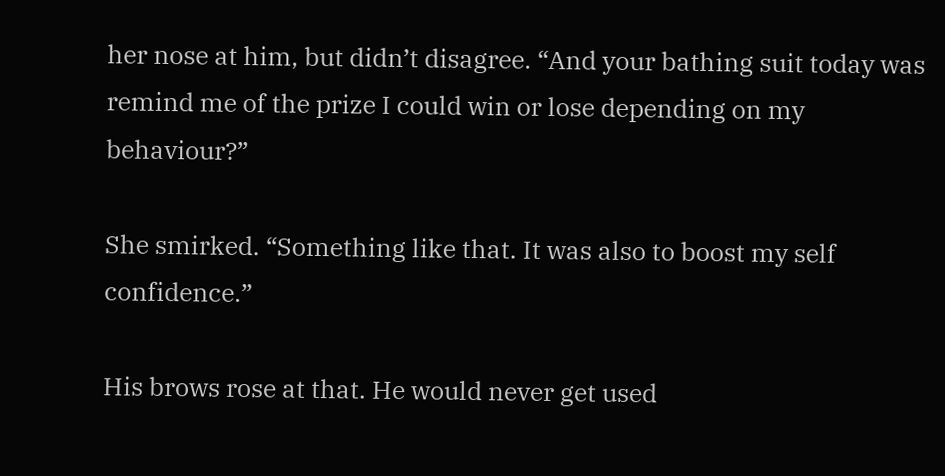her nose at him, but didn’t disagree. “And your bathing suit today was remind me of the prize I could win or lose depending on my behaviour?”

She smirked. “Something like that. It was also to boost my self confidence.”

His brows rose at that. He would never get used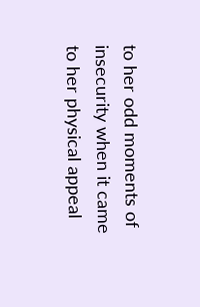to her odd moments of insecurity when it came to her physical appeal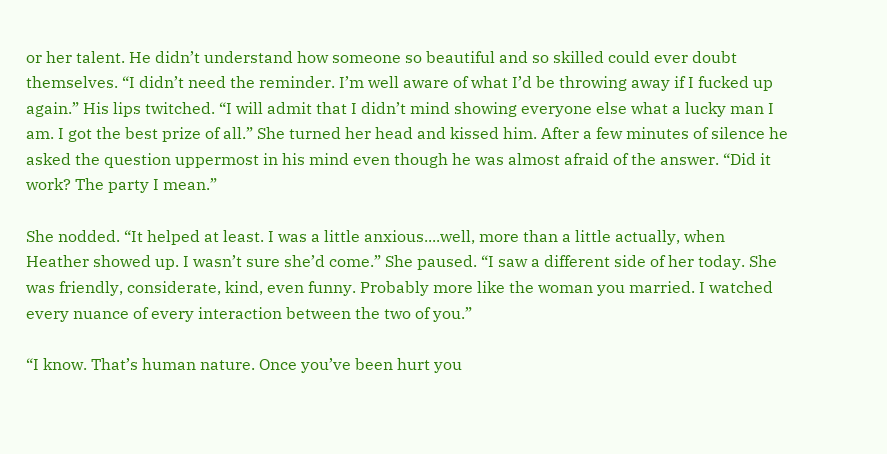or her talent. He didn’t understand how someone so beautiful and so skilled could ever doubt themselves. “I didn’t need the reminder. I’m well aware of what I’d be throwing away if I fucked up again.” His lips twitched. “I will admit that I didn’t mind showing everyone else what a lucky man I am. I got the best prize of all.” She turned her head and kissed him. After a few minutes of silence he asked the question uppermost in his mind even though he was almost afraid of the answer. “Did it work? The party I mean.”

She nodded. “It helped at least. I was a little anxious....well, more than a little actually, when Heather showed up. I wasn’t sure she’d come.” She paused. “I saw a different side of her today. She was friendly, considerate, kind, even funny. Probably more like the woman you married. I watched every nuance of every interaction between the two of you.”

“I know. That’s human nature. Once you’ve been hurt you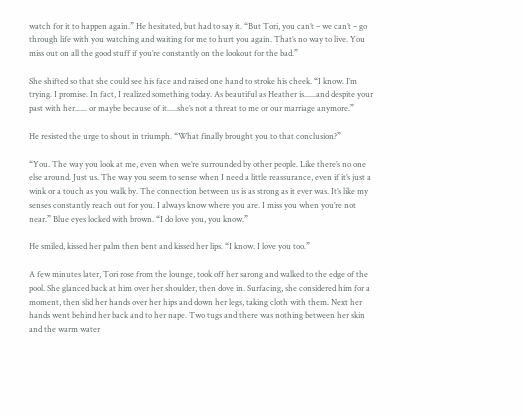watch for it to happen again.” He hesitated, but had to say it. “But Tori, you can’t – we can’t – go through life with you watching and waiting for me to hurt you again. That’s no way to live. You miss out on all the good stuff if you’re constantly on the lookout for the bad.”

She shifted so that she could see his face and raised one hand to stroke his cheek. “I know. I’m trying. I promise. In fact, I realized something today. As beautiful as Heather is......and despite your past with her...... or maybe because of it.....she’s not a threat to me or our marriage anymore.”

He resisted the urge to shout in triumph. “What finally brought you to that conclusion?”

“You. The way you look at me, even when we’re surrounded by other people. Like there’s no one else around. Just us. The way you seem to sense when I need a little reassurance, even if it’s just a wink or a touch as you walk by. The connection between us is as strong as it ever was. It’s like my senses constantly reach out for you. I always know where you are. I miss you when you’re not near.” Blue eyes locked with brown. “I do love you, you know.”

He smiled, kissed her palm then bent and kissed her lips. “I know. I love you too.”

A few minutes later, Tori rose from the lounge, took off her sarong and walked to the edge of the pool. She glanced back at him over her shoulder, then dove in. Surfacing, she considered him for a moment, then slid her hands over her hips and down her legs, taking cloth with them. Next her hands went behind her back and to her nape. Two tugs and there was nothing between her skin and the warm water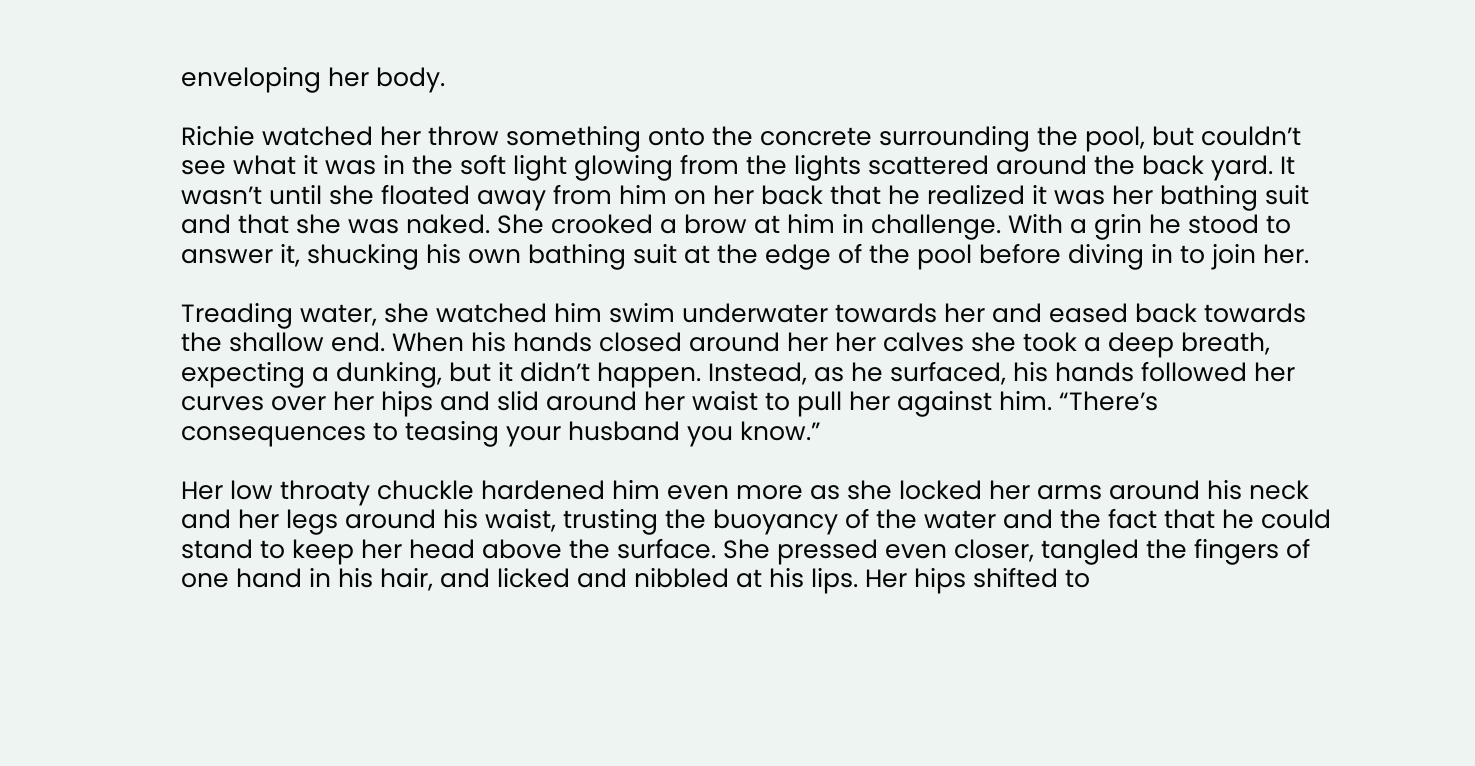enveloping her body.

Richie watched her throw something onto the concrete surrounding the pool, but couldn’t see what it was in the soft light glowing from the lights scattered around the back yard. It wasn’t until she floated away from him on her back that he realized it was her bathing suit and that she was naked. She crooked a brow at him in challenge. With a grin he stood to answer it, shucking his own bathing suit at the edge of the pool before diving in to join her.

Treading water, she watched him swim underwater towards her and eased back towards the shallow end. When his hands closed around her her calves she took a deep breath, expecting a dunking, but it didn’t happen. Instead, as he surfaced, his hands followed her curves over her hips and slid around her waist to pull her against him. “There’s consequences to teasing your husband you know.”

Her low throaty chuckle hardened him even more as she locked her arms around his neck and her legs around his waist, trusting the buoyancy of the water and the fact that he could stand to keep her head above the surface. She pressed even closer, tangled the fingers of one hand in his hair, and licked and nibbled at his lips. Her hips shifted to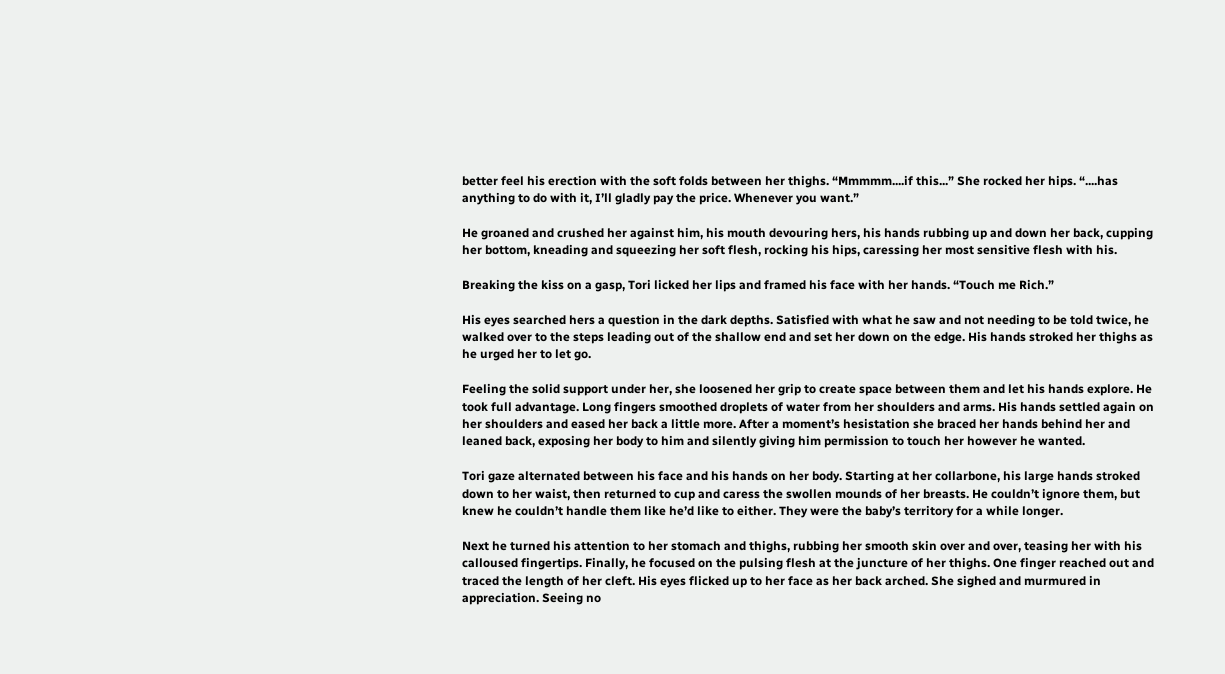better feel his erection with the soft folds between her thighs. “Mmmmm....if this...” She rocked her hips. “....has anything to do with it, I’ll gladly pay the price. Whenever you want.”

He groaned and crushed her against him, his mouth devouring hers, his hands rubbing up and down her back, cupping her bottom, kneading and squeezing her soft flesh, rocking his hips, caressing her most sensitive flesh with his.

Breaking the kiss on a gasp, Tori licked her lips and framed his face with her hands. “Touch me Rich.”

His eyes searched hers a question in the dark depths. Satisfied with what he saw and not needing to be told twice, he walked over to the steps leading out of the shallow end and set her down on the edge. His hands stroked her thighs as he urged her to let go.

Feeling the solid support under her, she loosened her grip to create space between them and let his hands explore. He took full advantage. Long fingers smoothed droplets of water from her shoulders and arms. His hands settled again on her shoulders and eased her back a little more. After a moment’s hesistation she braced her hands behind her and leaned back, exposing her body to him and silently giving him permission to touch her however he wanted.

Tori gaze alternated between his face and his hands on her body. Starting at her collarbone, his large hands stroked down to her waist, then returned to cup and caress the swollen mounds of her breasts. He couldn’t ignore them, but knew he couldn’t handle them like he’d like to either. They were the baby’s territory for a while longer.

Next he turned his attention to her stomach and thighs, rubbing her smooth skin over and over, teasing her with his calloused fingertips. Finally, he focused on the pulsing flesh at the juncture of her thighs. One finger reached out and traced the length of her cleft. His eyes flicked up to her face as her back arched. She sighed and murmured in appreciation. Seeing no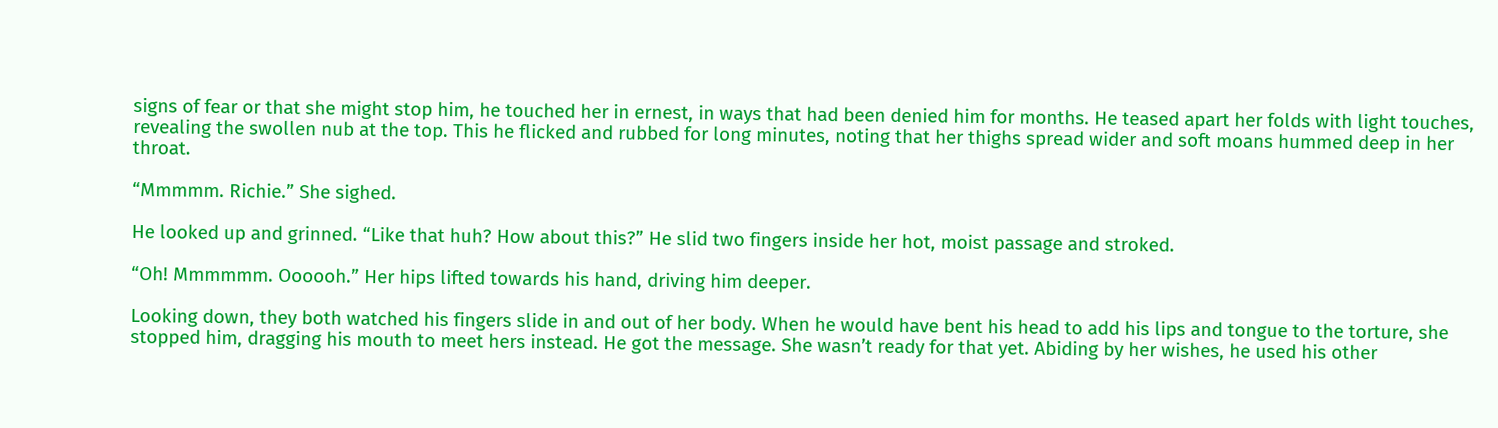signs of fear or that she might stop him, he touched her in ernest, in ways that had been denied him for months. He teased apart her folds with light touches, revealing the swollen nub at the top. This he flicked and rubbed for long minutes, noting that her thighs spread wider and soft moans hummed deep in her throat.

“Mmmmm. Richie.” She sighed.

He looked up and grinned. “Like that huh? How about this?” He slid two fingers inside her hot, moist passage and stroked.

“Oh! Mmmmmm. Oooooh.” Her hips lifted towards his hand, driving him deeper.

Looking down, they both watched his fingers slide in and out of her body. When he would have bent his head to add his lips and tongue to the torture, she stopped him, dragging his mouth to meet hers instead. He got the message. She wasn’t ready for that yet. Abiding by her wishes, he used his other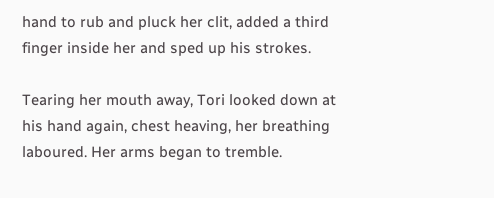hand to rub and pluck her clit, added a third finger inside her and sped up his strokes.

Tearing her mouth away, Tori looked down at his hand again, chest heaving, her breathing laboured. Her arms began to tremble.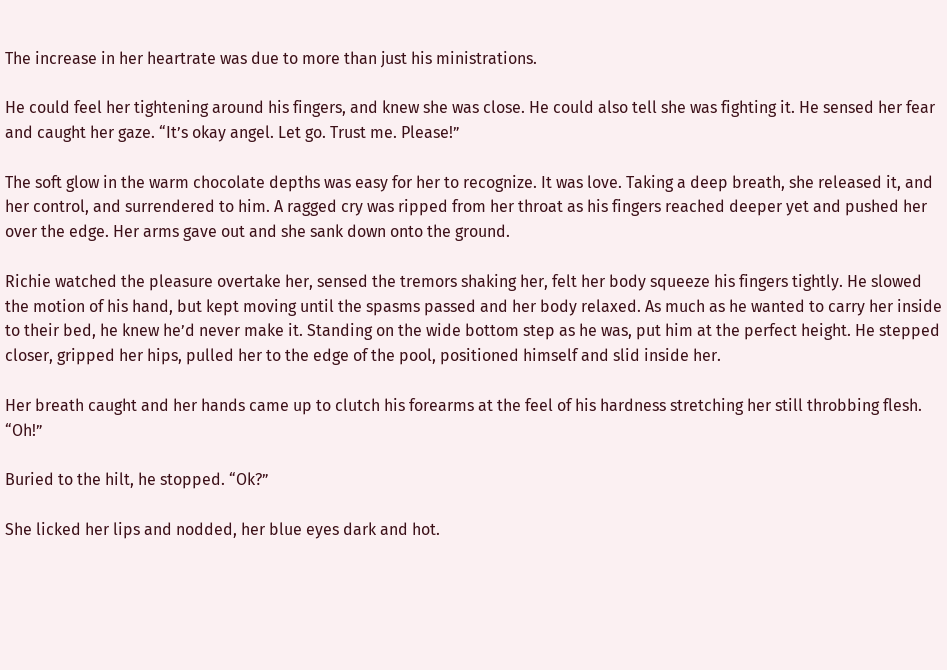The increase in her heartrate was due to more than just his ministrations.

He could feel her tightening around his fingers, and knew she was close. He could also tell she was fighting it. He sensed her fear and caught her gaze. “It’s okay angel. Let go. Trust me. Please!”

The soft glow in the warm chocolate depths was easy for her to recognize. It was love. Taking a deep breath, she released it, and her control, and surrendered to him. A ragged cry was ripped from her throat as his fingers reached deeper yet and pushed her over the edge. Her arms gave out and she sank down onto the ground.

Richie watched the pleasure overtake her, sensed the tremors shaking her, felt her body squeeze his fingers tightly. He slowed the motion of his hand, but kept moving until the spasms passed and her body relaxed. As much as he wanted to carry her inside to their bed, he knew he’d never make it. Standing on the wide bottom step as he was, put him at the perfect height. He stepped closer, gripped her hips, pulled her to the edge of the pool, positioned himself and slid inside her.

Her breath caught and her hands came up to clutch his forearms at the feel of his hardness stretching her still throbbing flesh. “Oh!”

Buried to the hilt, he stopped. “Ok?”

She licked her lips and nodded, her blue eyes dark and hot.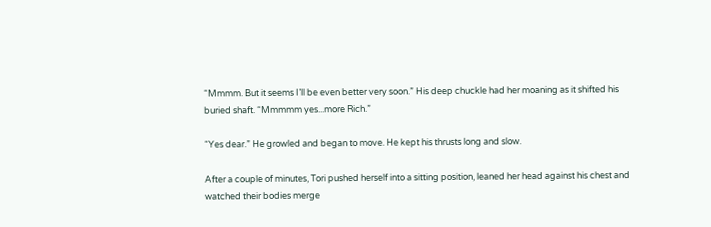“Mmmm. But it seems I’ll be even better very soon.” His deep chuckle had her moaning as it shifted his buried shaft. “Mmmmm yes...more Rich.”

“Yes dear.” He growled and began to move. He kept his thrusts long and slow.

After a couple of minutes, Tori pushed herself into a sitting position, leaned her head against his chest and watched their bodies merge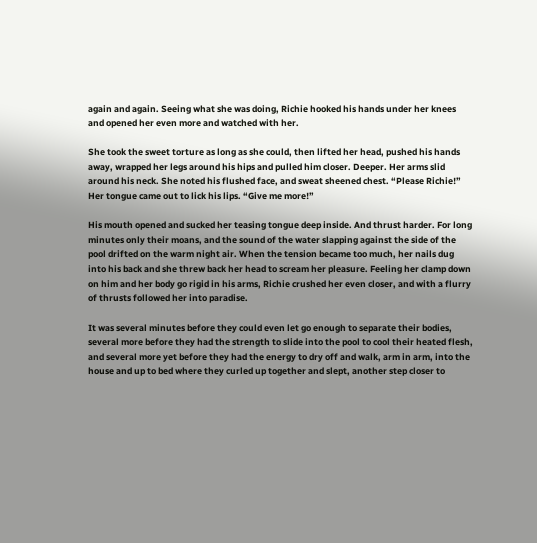again and again. Seeing what she was doing, Richie hooked his hands under her knees and opened her even more and watched with her.

She took the sweet torture as long as she could, then lifted her head, pushed his hands away, wrapped her legs around his hips and pulled him closer. Deeper. Her arms slid around his neck. She noted his flushed face, and sweat sheened chest. “Please Richie!” Her tongue came out to lick his lips. “Give me more!”

His mouth opened and sucked her teasing tongue deep inside. And thrust harder. For long minutes only their moans, and the sound of the water slapping against the side of the pool drifted on the warm night air. When the tension became too much, her nails dug into his back and she threw back her head to scream her pleasure. Feeling her clamp down on him and her body go rigid in his arms, Richie crushed her even closer, and with a flurry of thrusts followed her into paradise.

It was several minutes before they could even let go enough to separate their bodies, several more before they had the strength to slide into the pool to cool their heated flesh, and several more yet before they had the energy to dry off and walk, arm in arm, into the house and up to bed where they curled up together and slept, another step closer to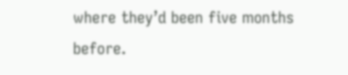where they’d been five months before.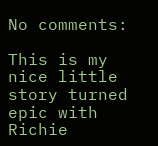No comments:

This is my nice little story turned epic with Richie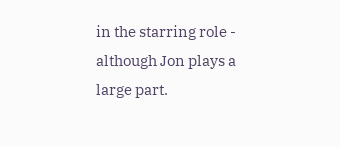in the starring role - although Jon plays a large part.